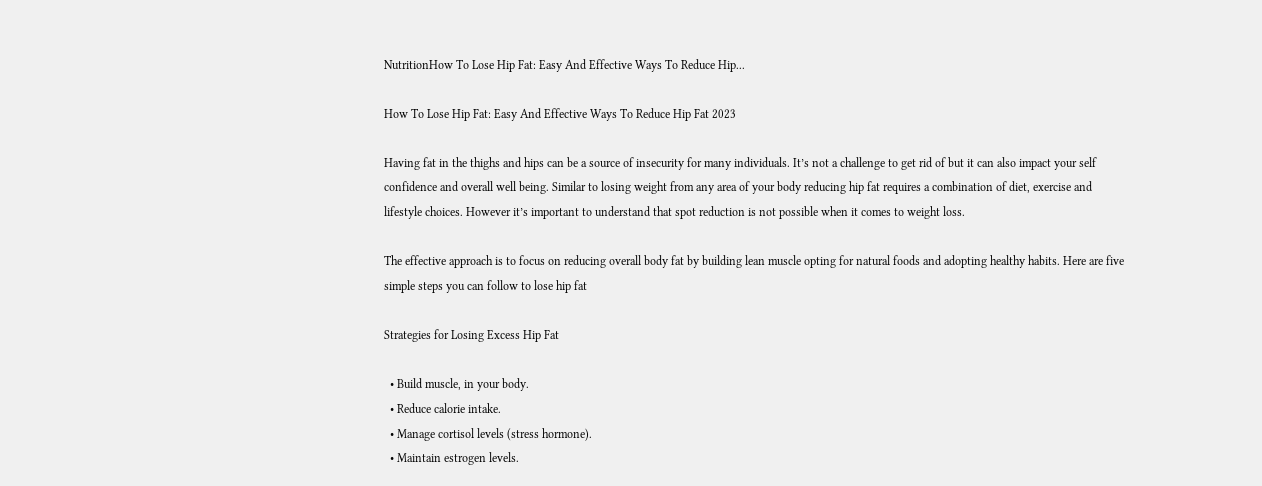NutritionHow To Lose Hip Fat: Easy And Effective Ways To Reduce Hip...

How To Lose Hip Fat: Easy And Effective Ways To Reduce Hip Fat 2023

Having fat in the thighs and hips can be a source of insecurity for many individuals. It’s not a challenge to get rid of but it can also impact your self confidence and overall well being. Similar to losing weight from any area of your body reducing hip fat requires a combination of diet, exercise and lifestyle choices. However it’s important to understand that spot reduction is not possible when it comes to weight loss.

The effective approach is to focus on reducing overall body fat by building lean muscle opting for natural foods and adopting healthy habits. Here are five simple steps you can follow to lose hip fat

Strategies for Losing Excess Hip Fat

  • Build muscle, in your body.
  • Reduce calorie intake.
  • Manage cortisol levels (stress hormone).
  • Maintain estrogen levels.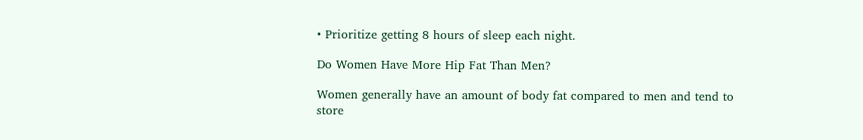• Prioritize getting 8 hours of sleep each night.

Do Women Have More Hip Fat Than Men?

Women generally have an amount of body fat compared to men and tend to store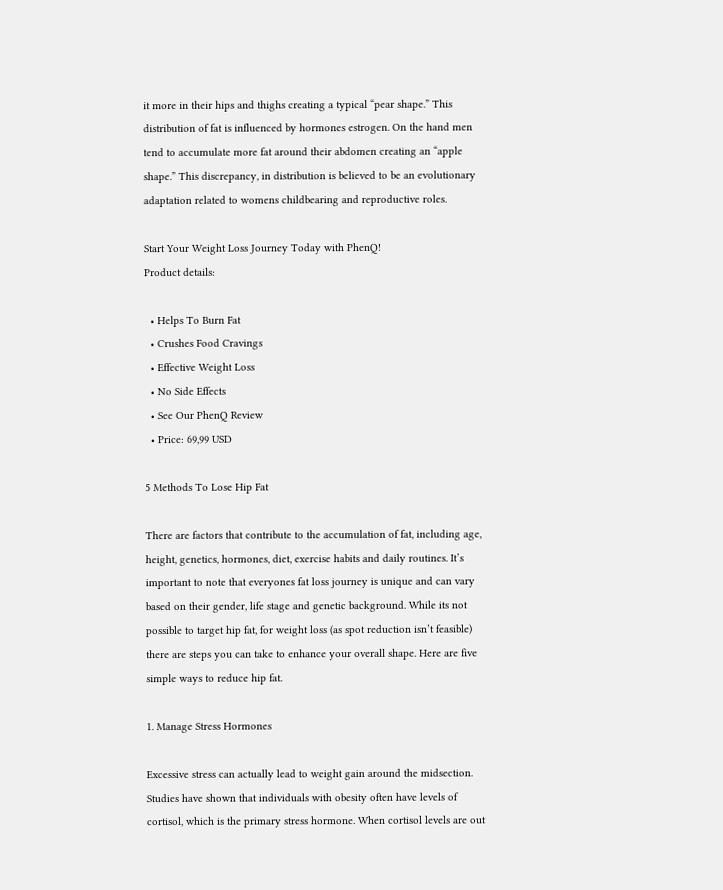it more in their hips and thighs creating a typical “pear shape.” This distribution of fat is influenced by hormones estrogen. On the hand men tend to accumulate more fat around their abdomen creating an “apple shape.” This discrepancy, in distribution is believed to be an evolutionary adaptation related to womens childbearing and reproductive roles.

Start Your Weight Loss Journey Today with PhenQ!
Product details:

  • Helps To Burn Fat
  • Crushes Food Cravings
  • Effective Weight Loss
  • No Side Effects
  • See Our PhenQ Review
  • Price: 69,99 USD

5 Methods To Lose Hip Fat

There are factors that contribute to the accumulation of fat, including age, height, genetics, hormones, diet, exercise habits and daily routines. It’s important to note that everyones fat loss journey is unique and can vary based on their gender, life stage and genetic background. While its not possible to target hip fat, for weight loss (as spot reduction isn’t feasible) there are steps you can take to enhance your overall shape. Here are five simple ways to reduce hip fat.

1. Manage Stress Hormones

Excessive stress can actually lead to weight gain around the midsection. Studies have shown that individuals with obesity often have levels of cortisol, which is the primary stress hormone. When cortisol levels are out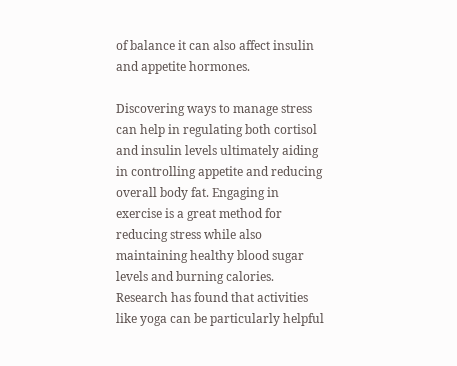of balance it can also affect insulin and appetite hormones.

Discovering ways to manage stress can help in regulating both cortisol and insulin levels ultimately aiding in controlling appetite and reducing overall body fat. Engaging in exercise is a great method for reducing stress while also maintaining healthy blood sugar levels and burning calories. Research has found that activities like yoga can be particularly helpful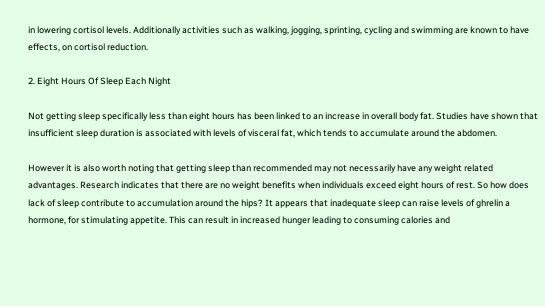in lowering cortisol levels. Additionally activities such as walking, jogging, sprinting, cycling and swimming are known to have effects, on cortisol reduction.

2. Eight Hours Of Sleep Each Night

Not getting sleep specifically less than eight hours has been linked to an increase in overall body fat. Studies have shown that insufficient sleep duration is associated with levels of visceral fat, which tends to accumulate around the abdomen.

However it is also worth noting that getting sleep than recommended may not necessarily have any weight related advantages. Research indicates that there are no weight benefits when individuals exceed eight hours of rest. So how does lack of sleep contribute to accumulation around the hips? It appears that inadequate sleep can raise levels of ghrelin a hormone, for stimulating appetite. This can result in increased hunger leading to consuming calories and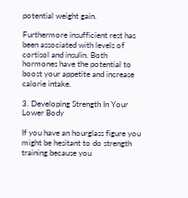potential weight gain.

Furthermore insufficient rest has been associated with levels of cortisol and insulin. Both hormones have the potential to boost your appetite and increase calorie intake.

3. Developing Strength In Your Lower Body

If you have an hourglass figure you might be hesitant to do strength training because you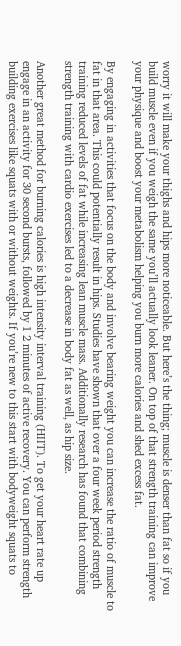worry it will make your thighs and hips more noticeable. But here’s the thing; muscle is denser than fat so if you build muscle even if you weigh the same you’ll actually look leaner. On top of that strength training can improve your physique and boost your metabolism helping you burn more calories and shed excess fat.

By engaging in activities that focus on the body and involve bearing weight you can increase the ratio of muscle to fat in that area. This could potentially result in hips. Studies have shown that over a four week period strength training reduced levels of fat while increasing lean muscle mass. Additionally research has found that combining strength training with cardio exercises led to a decrease in body fat as well, as hip size.

Another great method for burning calories is high intensity interval training (HIIT). To get your heart rate up engage in an activity for 30 second bursts, followed by 1 2 minutes of active recovery. You can perform strength building exercises like squats with or without weights. If you’re new to this start with bodyweight squats to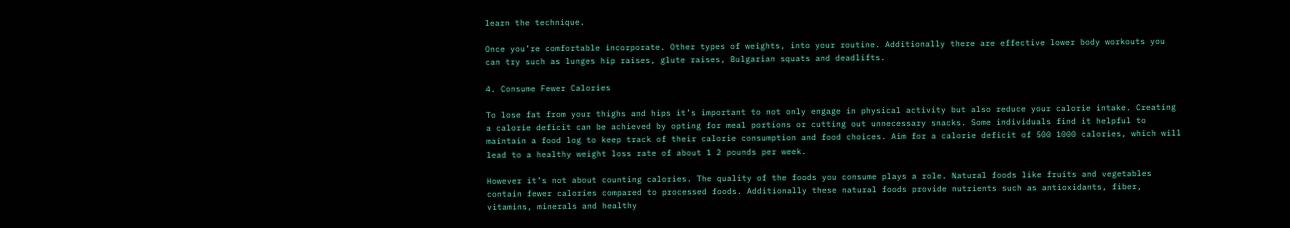learn the technique.

Once you’re comfortable incorporate. Other types of weights, into your routine. Additionally there are effective lower body workouts you can try such as lunges hip raises, glute raises, Bulgarian squats and deadlifts.

4. Consume Fewer Calories

To lose fat from your thighs and hips it’s important to not only engage in physical activity but also reduce your calorie intake. Creating a calorie deficit can be achieved by opting for meal portions or cutting out unnecessary snacks. Some individuals find it helpful to maintain a food log to keep track of their calorie consumption and food choices. Aim for a calorie deficit of 500 1000 calories, which will lead to a healthy weight loss rate of about 1 2 pounds per week.

However it’s not about counting calories. The quality of the foods you consume plays a role. Natural foods like fruits and vegetables contain fewer calories compared to processed foods. Additionally these natural foods provide nutrients such as antioxidants, fiber, vitamins, minerals and healthy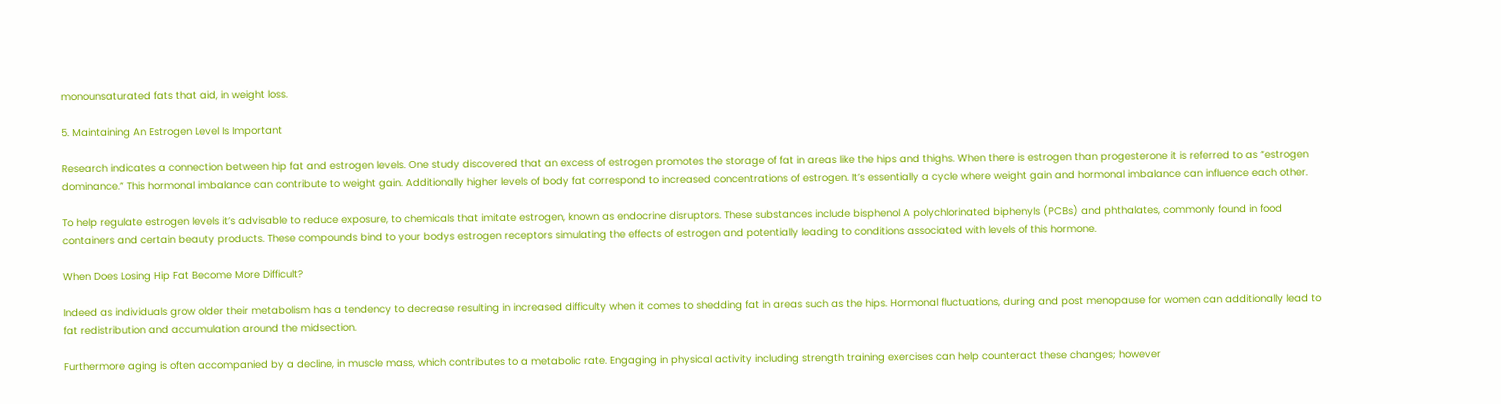monounsaturated fats that aid, in weight loss.

5. Maintaining An Estrogen Level Is Important

Research indicates a connection between hip fat and estrogen levels. One study discovered that an excess of estrogen promotes the storage of fat in areas like the hips and thighs. When there is estrogen than progesterone it is referred to as “estrogen dominance.” This hormonal imbalance can contribute to weight gain. Additionally higher levels of body fat correspond to increased concentrations of estrogen. It’s essentially a cycle where weight gain and hormonal imbalance can influence each other.

To help regulate estrogen levels it’s advisable to reduce exposure, to chemicals that imitate estrogen, known as endocrine disruptors. These substances include bisphenol A polychlorinated biphenyls (PCBs) and phthalates, commonly found in food containers and certain beauty products. These compounds bind to your bodys estrogen receptors simulating the effects of estrogen and potentially leading to conditions associated with levels of this hormone.

When Does Losing Hip Fat Become More Difficult?

Indeed as individuals grow older their metabolism has a tendency to decrease resulting in increased difficulty when it comes to shedding fat in areas such as the hips. Hormonal fluctuations, during and post menopause for women can additionally lead to fat redistribution and accumulation around the midsection.

Furthermore aging is often accompanied by a decline, in muscle mass, which contributes to a metabolic rate. Engaging in physical activity including strength training exercises can help counteract these changes; however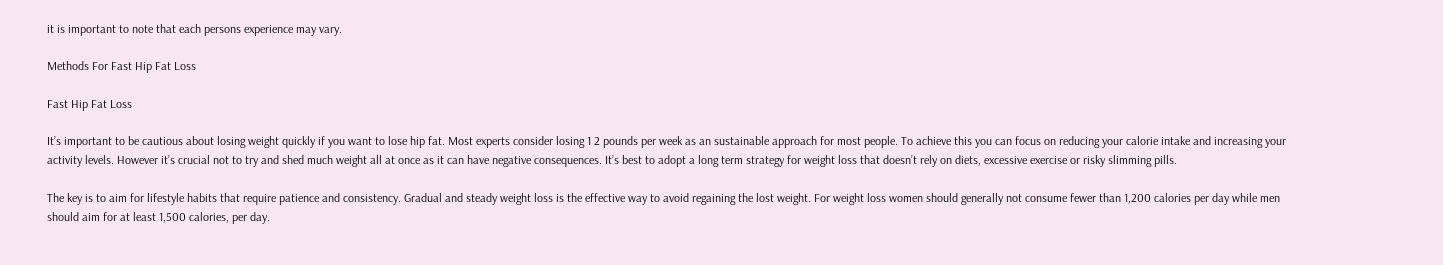it is important to note that each persons experience may vary.

Methods For Fast Hip Fat Loss

Fast Hip Fat Loss

It’s important to be cautious about losing weight quickly if you want to lose hip fat. Most experts consider losing 1 2 pounds per week as an sustainable approach for most people. To achieve this you can focus on reducing your calorie intake and increasing your activity levels. However it’s crucial not to try and shed much weight all at once as it can have negative consequences. It’s best to adopt a long term strategy for weight loss that doesn’t rely on diets, excessive exercise or risky slimming pills.

The key is to aim for lifestyle habits that require patience and consistency. Gradual and steady weight loss is the effective way to avoid regaining the lost weight. For weight loss women should generally not consume fewer than 1,200 calories per day while men should aim for at least 1,500 calories, per day.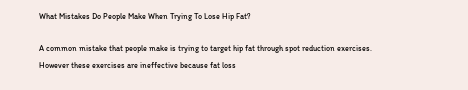What Mistakes Do People Make When Trying To Lose Hip Fat?

A common mistake that people make is trying to target hip fat through spot reduction exercises. However these exercises are ineffective because fat loss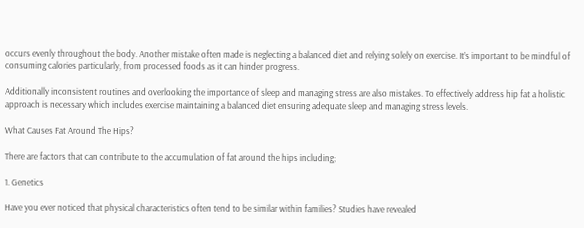occurs evenly throughout the body. Another mistake often made is neglecting a balanced diet and relying solely on exercise. It’s important to be mindful of consuming calories particularly, from processed foods as it can hinder progress.

Additionally inconsistent routines and overlooking the importance of sleep and managing stress are also mistakes. To effectively address hip fat a holistic approach is necessary which includes exercise maintaining a balanced diet ensuring adequate sleep and managing stress levels.

What Causes Fat Around The Hips?

There are factors that can contribute to the accumulation of fat around the hips including;

1. Genetics

Have you ever noticed that physical characteristics often tend to be similar within families? Studies have revealed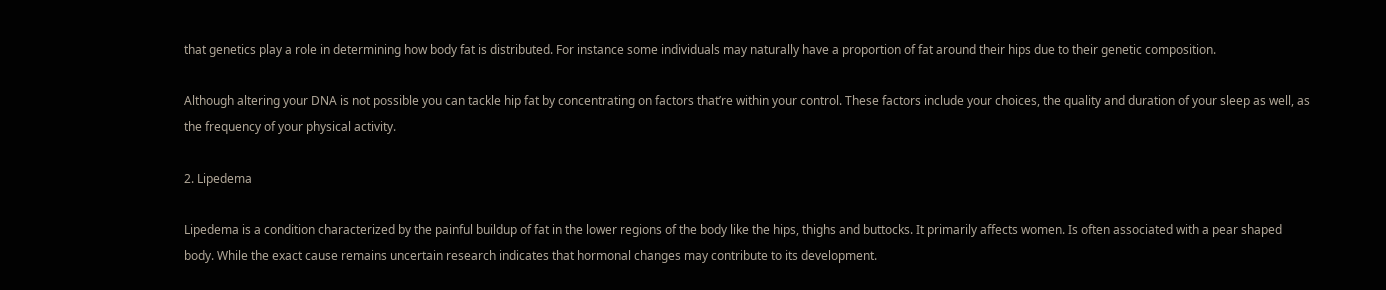that genetics play a role in determining how body fat is distributed. For instance some individuals may naturally have a proportion of fat around their hips due to their genetic composition.

Although altering your DNA is not possible you can tackle hip fat by concentrating on factors that’re within your control. These factors include your choices, the quality and duration of your sleep as well, as the frequency of your physical activity.

2. Lipedema

Lipedema is a condition characterized by the painful buildup of fat in the lower regions of the body like the hips, thighs and buttocks. It primarily affects women. Is often associated with a pear shaped body. While the exact cause remains uncertain research indicates that hormonal changes may contribute to its development.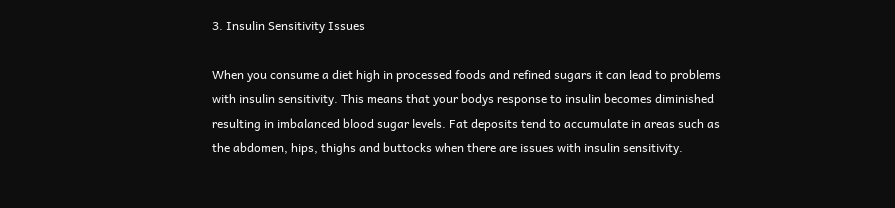3. Insulin Sensitivity Issues

When you consume a diet high in processed foods and refined sugars it can lead to problems with insulin sensitivity. This means that your bodys response to insulin becomes diminished resulting in imbalanced blood sugar levels. Fat deposits tend to accumulate in areas such as the abdomen, hips, thighs and buttocks when there are issues with insulin sensitivity.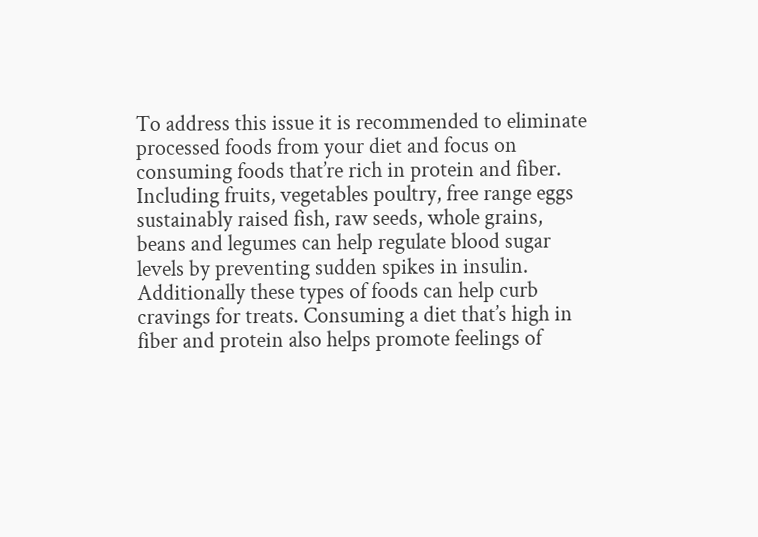To address this issue it is recommended to eliminate processed foods from your diet and focus on consuming foods that’re rich in protein and fiber. Including fruits, vegetables poultry, free range eggs sustainably raised fish, raw seeds, whole grains, beans and legumes can help regulate blood sugar levels by preventing sudden spikes in insulin. Additionally these types of foods can help curb cravings for treats. Consuming a diet that’s high in fiber and protein also helps promote feelings of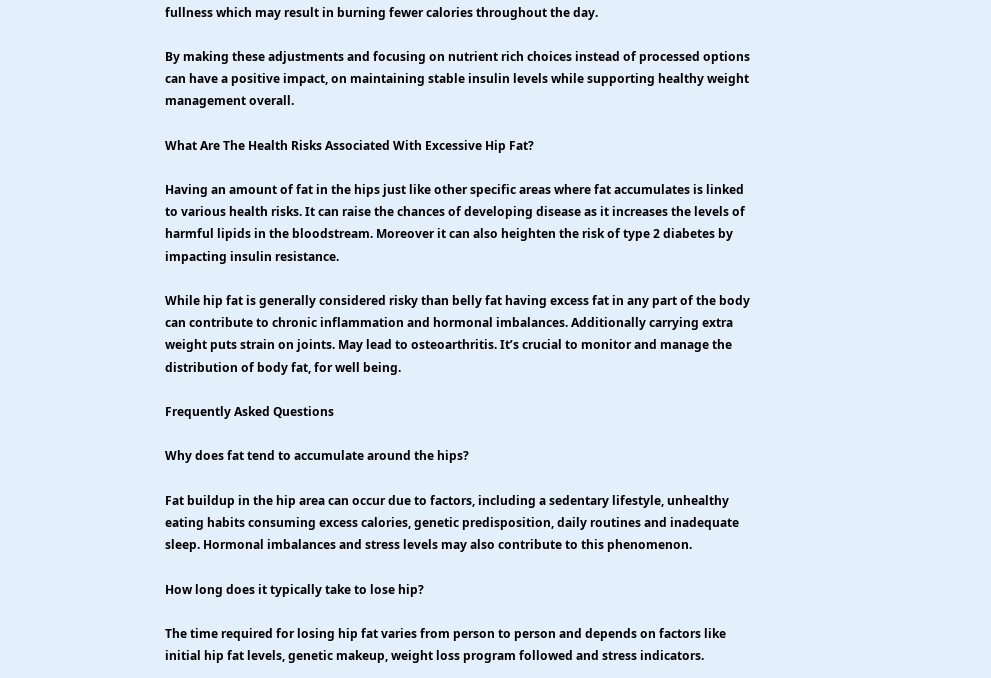fullness which may result in burning fewer calories throughout the day.

By making these adjustments and focusing on nutrient rich choices instead of processed options can have a positive impact, on maintaining stable insulin levels while supporting healthy weight management overall.

What Are The Health Risks Associated With Excessive Hip Fat?

Having an amount of fat in the hips just like other specific areas where fat accumulates is linked to various health risks. It can raise the chances of developing disease as it increases the levels of harmful lipids in the bloodstream. Moreover it can also heighten the risk of type 2 diabetes by impacting insulin resistance.

While hip fat is generally considered risky than belly fat having excess fat in any part of the body can contribute to chronic inflammation and hormonal imbalances. Additionally carrying extra weight puts strain on joints. May lead to osteoarthritis. It’s crucial to monitor and manage the distribution of body fat, for well being.

Frequently Asked Questions

Why does fat tend to accumulate around the hips?

Fat buildup in the hip area can occur due to factors, including a sedentary lifestyle, unhealthy eating habits consuming excess calories, genetic predisposition, daily routines and inadequate sleep. Hormonal imbalances and stress levels may also contribute to this phenomenon.

How long does it typically take to lose hip?

The time required for losing hip fat varies from person to person and depends on factors like initial hip fat levels, genetic makeup, weight loss program followed and stress indicators.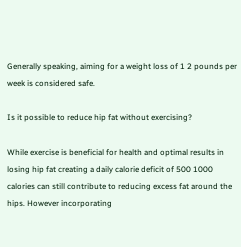Generally speaking, aiming for a weight loss of 1 2 pounds per week is considered safe.

Is it possible to reduce hip fat without exercising?

While exercise is beneficial for health and optimal results in losing hip fat creating a daily calorie deficit of 500 1000 calories can still contribute to reducing excess fat around the hips. However incorporating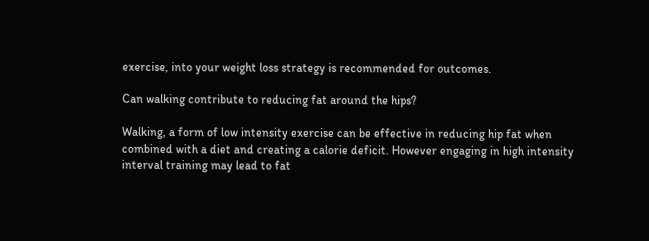exercise, into your weight loss strategy is recommended for outcomes.

Can walking contribute to reducing fat around the hips?

Walking, a form of low intensity exercise can be effective in reducing hip fat when combined with a diet and creating a calorie deficit. However engaging in high intensity interval training may lead to fat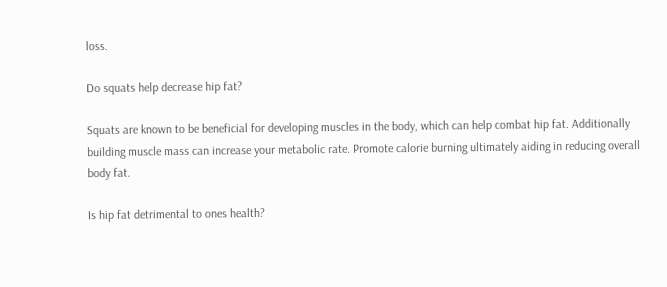loss.

Do squats help decrease hip fat?

Squats are known to be beneficial for developing muscles in the body, which can help combat hip fat. Additionally building muscle mass can increase your metabolic rate. Promote calorie burning ultimately aiding in reducing overall body fat.

Is hip fat detrimental to ones health?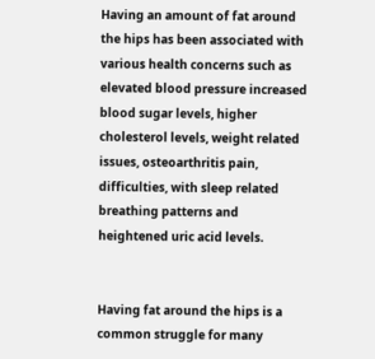Having an amount of fat around the hips has been associated with various health concerns such as elevated blood pressure increased blood sugar levels, higher cholesterol levels, weight related issues, osteoarthritis pain, difficulties, with sleep related breathing patterns and heightened uric acid levels.


Having fat around the hips is a common struggle for many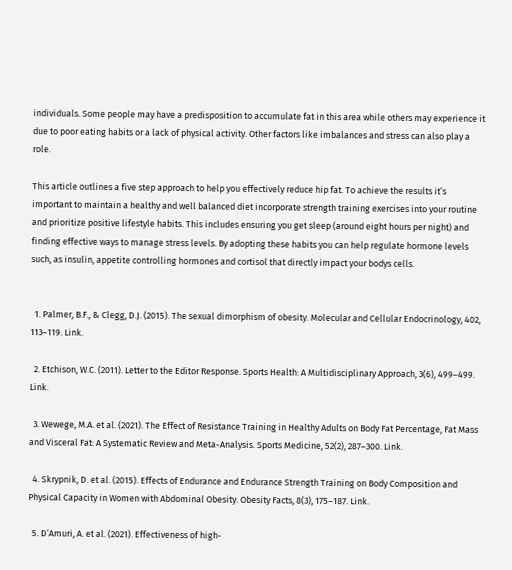individuals. Some people may have a predisposition to accumulate fat in this area while others may experience it due to poor eating habits or a lack of physical activity. Other factors like imbalances and stress can also play a role.

This article outlines a five step approach to help you effectively reduce hip fat. To achieve the results it’s important to maintain a healthy and well balanced diet incorporate strength training exercises into your routine and prioritize positive lifestyle habits. This includes ensuring you get sleep (around eight hours per night) and finding effective ways to manage stress levels. By adopting these habits you can help regulate hormone levels such, as insulin, appetite controlling hormones and cortisol that directly impact your bodys cells.


  1. Palmer, B.F., & Clegg, D.J. (2015). The sexual dimorphism of obesity. Molecular and Cellular Endocrinology, 402, 113–119. Link.

  2. Etchison, W.C. (2011). Letter to the Editor Response. Sports Health: A Multidisciplinary Approach, 3(6), 499–499. Link.

  3. Wewege, M.A. et al. (2021). The Effect of Resistance Training in Healthy Adults on Body Fat Percentage, Fat Mass and Visceral Fat: A Systematic Review and Meta-Analysis. Sports Medicine, 52(2), 287–300. Link.

  4. Skrypnik, D. et al. (2015). Effects of Endurance and Endurance Strength Training on Body Composition and Physical Capacity in Women with Abdominal Obesity. Obesity Facts, 8(3), 175–187. Link.

  5. D’Amuri, A. et al. (2021). Effectiveness of high-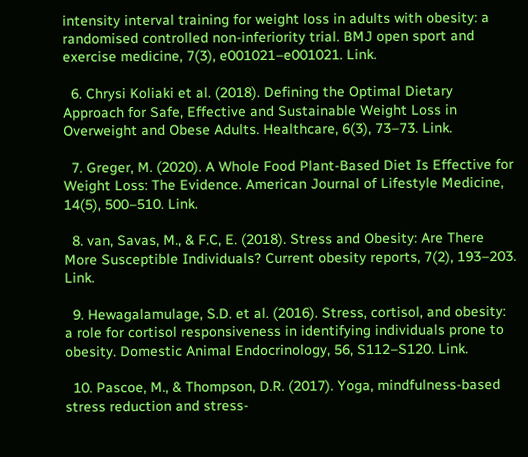intensity interval training for weight loss in adults with obesity: a randomised controlled non-inferiority trial. BMJ open sport and exercise medicine, 7(3), e001021–e001021. Link.

  6. Chrysi Koliaki et al. (2018). Defining the Optimal Dietary Approach for Safe, Effective and Sustainable Weight Loss in Overweight and Obese Adults. Healthcare, 6(3), 73–73. Link.

  7. Greger, M. (2020). A Whole Food Plant-Based Diet Is Effective for Weight Loss: The Evidence. American Journal of Lifestyle Medicine, 14(5), 500–510. Link.

  8. van, Savas, M., & F.C, E. (2018). Stress and Obesity: Are There More Susceptible Individuals? Current obesity reports, 7(2), 193–203. Link.

  9. Hewagalamulage, S.D. et al. (2016). Stress, cortisol, and obesity: a role for cortisol responsiveness in identifying individuals prone to obesity. Domestic Animal Endocrinology, 56, S112–S120. Link.

  10. Pascoe, M., & Thompson, D.R. (2017). Yoga, mindfulness-based stress reduction and stress-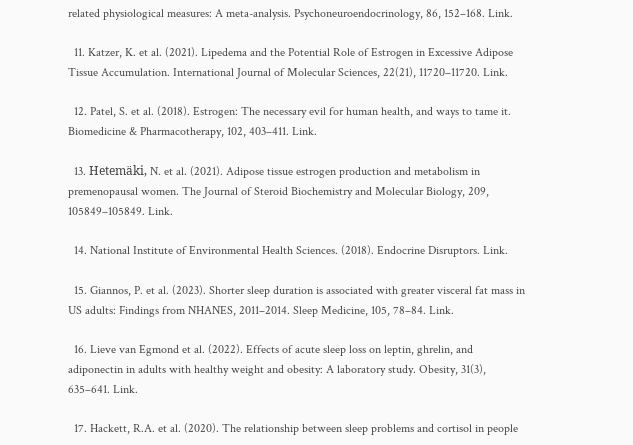related physiological measures: A meta-analysis. Psychoneuroendocrinology, 86, 152–168. Link.

  11. Katzer, K. et al. (2021). Lipedema and the Potential Role of Estrogen in Excessive Adipose Tissue Accumulation. International Journal of Molecular Sciences, 22(21), 11720–11720. Link.

  12. Patel, S. et al. (2018). Estrogen: The necessary evil for human health, and ways to tame it. Biomedicine & Pharmacotherapy, 102, 403–411. Link.

  13. Hetemäki, N. et al. (2021). Adipose tissue estrogen production and metabolism in premenopausal women. The Journal of Steroid Biochemistry and Molecular Biology, 209, 105849–105849. Link.

  14. National Institute of Environmental Health Sciences. (2018). Endocrine Disruptors. Link.

  15. Giannos, P. et al. (2023). Shorter sleep duration is associated with greater visceral fat mass in US adults: Findings from NHANES, 2011–2014. Sleep Medicine, 105, 78–84. Link.

  16. Lieve van Egmond et al. (2022). Effects of acute sleep loss on leptin, ghrelin, and adiponectin in adults with healthy weight and obesity: A laboratory study. Obesity, 31(3), 635–641. Link.

  17. Hackett, R.A. et al. (2020). The relationship between sleep problems and cortisol in people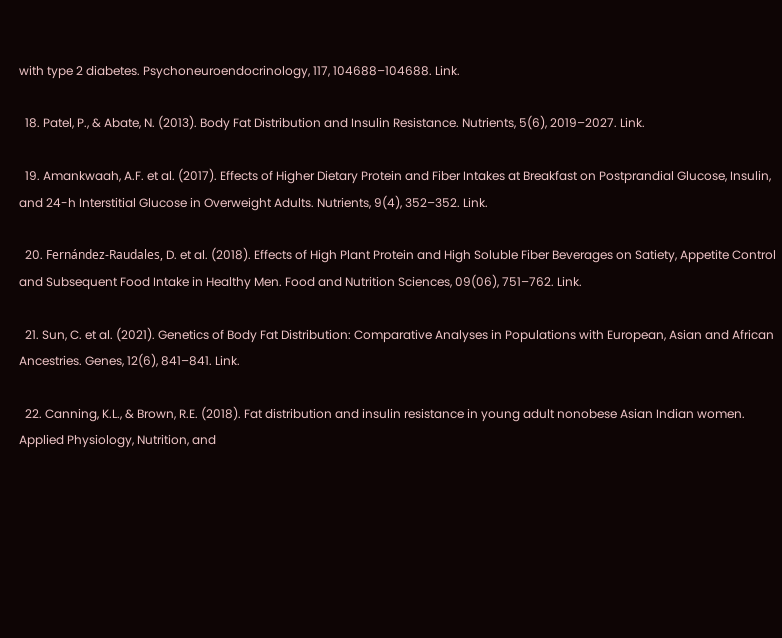with type 2 diabetes. Psychoneuroendocrinology, 117, 104688–104688. Link.

  18. Patel, P., & Abate, N. (2013). Body Fat Distribution and Insulin Resistance. Nutrients, 5(6), 2019–2027. Link.

  19. Amankwaah, A.F. et al. (2017). Effects of Higher Dietary Protein and Fiber Intakes at Breakfast on Postprandial Glucose, Insulin, and 24-h Interstitial Glucose in Overweight Adults. Nutrients, 9(4), 352–352. Link.

  20. Fernández-Raudales, D. et al. (2018). Effects of High Plant Protein and High Soluble Fiber Beverages on Satiety, Appetite Control and Subsequent Food Intake in Healthy Men. Food and Nutrition Sciences, 09(06), 751–762. Link.

  21. Sun, C. et al. (2021). Genetics of Body Fat Distribution: Comparative Analyses in Populations with European, Asian and African Ancestries. Genes, 12(6), 841–841. Link.

  22. Canning, K.L., & Brown, R.E. (2018). Fat distribution and insulin resistance in young adult nonobese Asian Indian women. Applied Physiology, Nutrition, and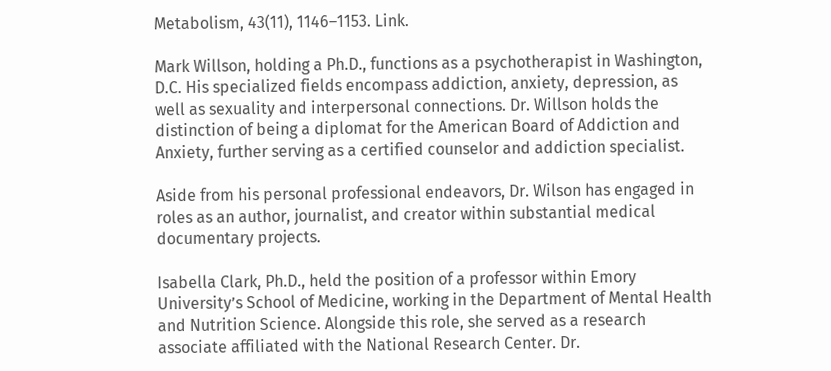Metabolism, 43(11), 1146–1153. Link.

Mark Willson, holding a Ph.D., functions as a psychotherapist in Washington, D.C. His specialized fields encompass addiction, anxiety, depression, as well as sexuality and interpersonal connections. Dr. Willson holds the distinction of being a diplomat for the American Board of Addiction and Anxiety, further serving as a certified counselor and addiction specialist.

Aside from his personal professional endeavors, Dr. Wilson has engaged in roles as an author, journalist, and creator within substantial medical documentary projects.

Isabella Clark, Ph.D., held the position of a professor within Emory University’s School of Medicine, working in the Department of Mental Health and Nutrition Science. Alongside this role, she served as a research associate affiliated with the National Research Center. Dr.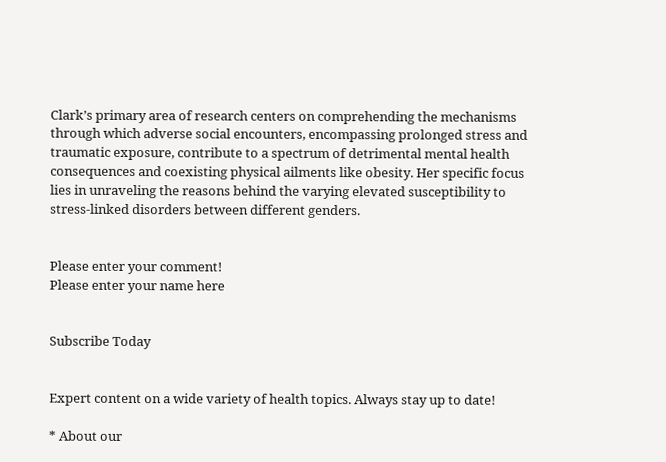Clark’s primary area of research centers on comprehending the mechanisms through which adverse social encounters, encompassing prolonged stress and traumatic exposure, contribute to a spectrum of detrimental mental health consequences and coexisting physical ailments like obesity. Her specific focus lies in unraveling the reasons behind the varying elevated susceptibility to stress-linked disorders between different genders.


Please enter your comment!
Please enter your name here


Subscribe Today


Expert content on a wide variety of health topics. Always stay up to date!

* About our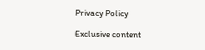Privacy Policy

Exclusive content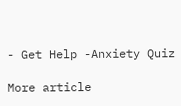- Get Help -Anxiety Quiz

More article